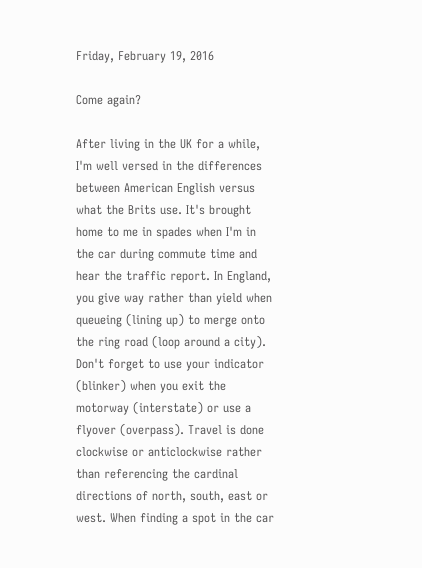Friday, February 19, 2016

Come again?

After living in the UK for a while, I'm well versed in the differences between American English versus what the Brits use. It's brought home to me in spades when I'm in the car during commute time and hear the traffic report. In England, you give way rather than yield when queueing (lining up) to merge onto the ring road (loop around a city). Don't forget to use your indicator (blinker) when you exit the motorway (interstate) or use a flyover (overpass). Travel is done clockwise or anticlockwise rather than referencing the cardinal directions of north, south, east or west. When finding a spot in the car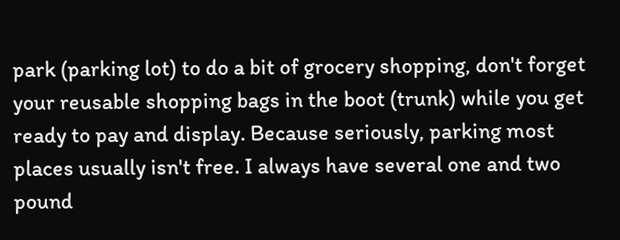park (parking lot) to do a bit of grocery shopping, don't forget your reusable shopping bags in the boot (trunk) while you get ready to pay and display. Because seriously, parking most places usually isn't free. I always have several one and two pound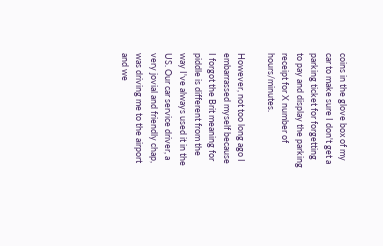coins in the glove box of my car to make sure I don't get a parking ticket for forgetting to pay and display the parking receipt for X number of hours/minutes.

However, not too long ago I embarrassed myself because I forgot the Brit meaning for piddle is different from the way I've always used it in the US. Our car service driver, a very jovial and friendly chap, was driving me to the airport and we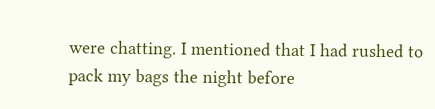were chatting. I mentioned that I had rushed to pack my bags the night before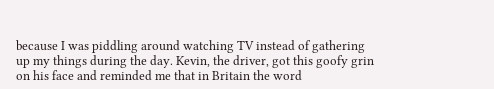because I was piddling around watching TV instead of gathering up my things during the day. Kevin, the driver, got this goofy grin on his face and reminded me that in Britain the word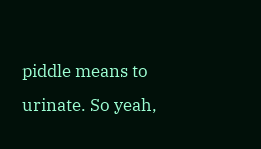piddle means to urinate. So yeah,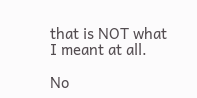that is NOT what I meant at all.

No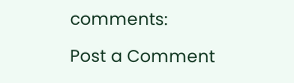comments:

Post a Comment